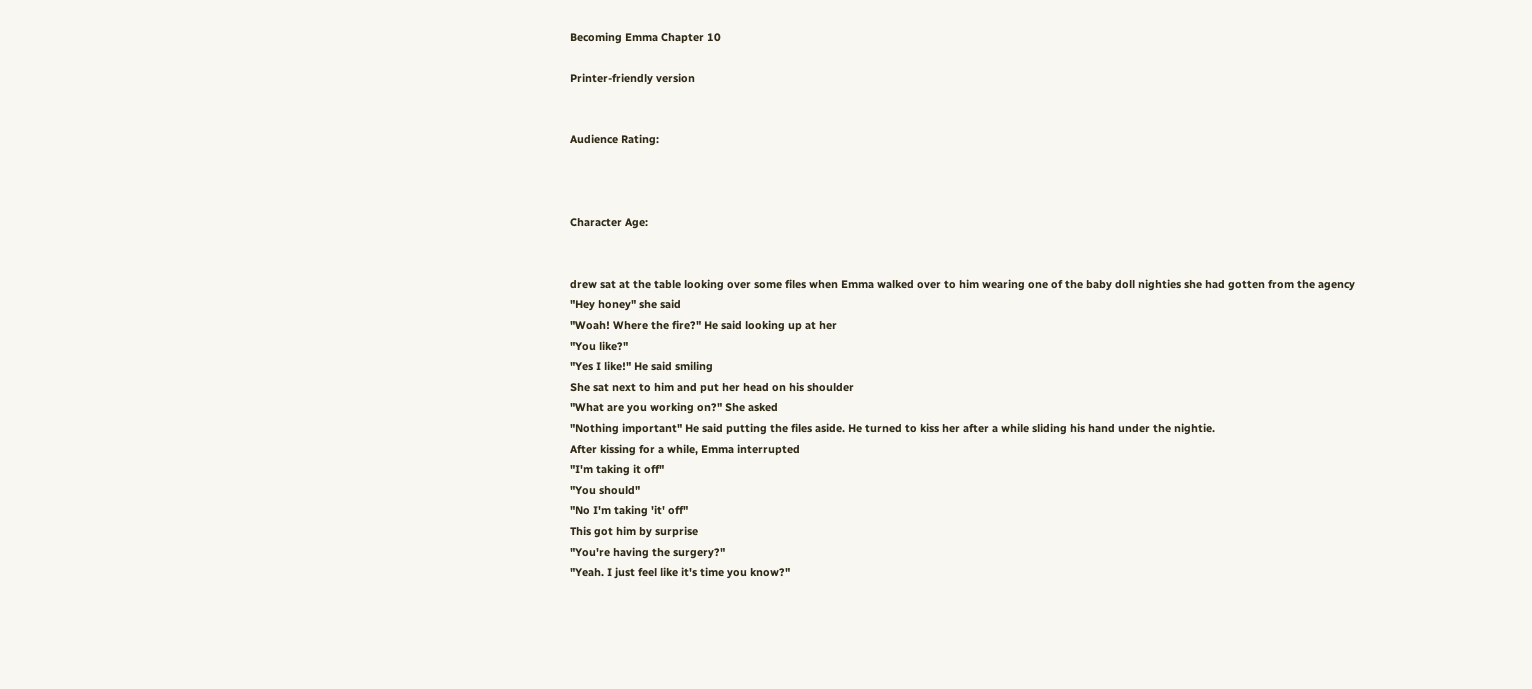Becoming Emma Chapter 10

Printer-friendly version


Audience Rating:



Character Age:


drew sat at the table looking over some files when Emma walked over to him wearing one of the baby doll nighties she had gotten from the agency
"Hey honey" she said
"Woah! Where the fire?" He said looking up at her
"You like?"
"Yes I like!" He said smiling
She sat next to him and put her head on his shoulder
"What are you working on?" She asked
"Nothing important" He said putting the files aside. He turned to kiss her after a while sliding his hand under the nightie.
After kissing for a while, Emma interrupted
"I'm taking it off"
"You should"
"No I'm taking 'it' off"
This got him by surprise
"You're having the surgery?"
"Yeah. I just feel like it's time you know?"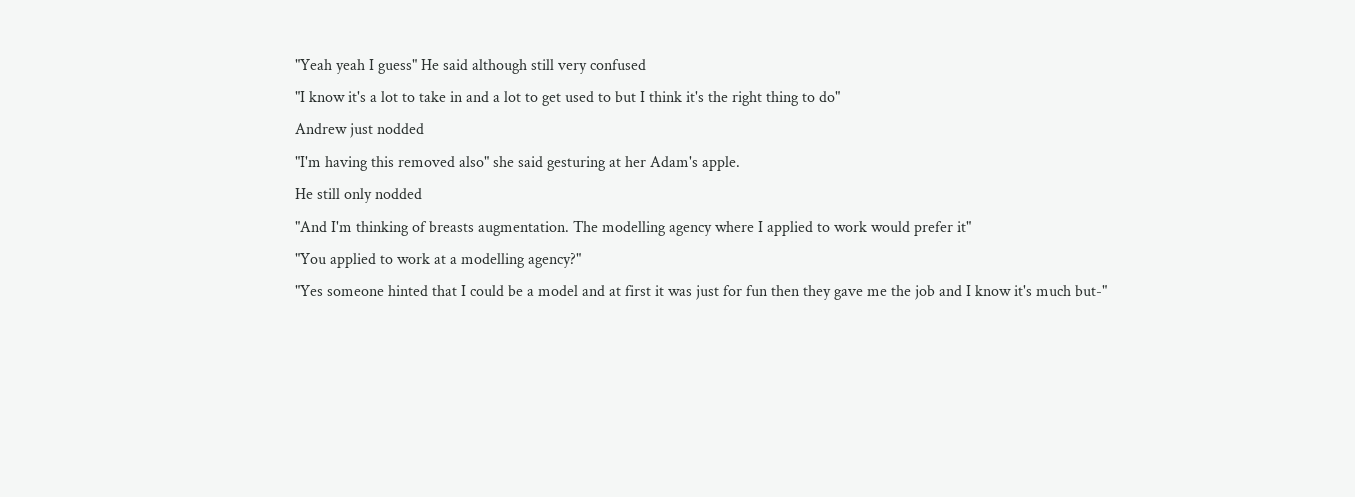"Yeah yeah I guess" He said although still very confused
"I know it's a lot to take in and a lot to get used to but I think it's the right thing to do"
Andrew just nodded
"I'm having this removed also" she said gesturing at her Adam's apple.
He still only nodded
"And I'm thinking of breasts augmentation. The modelling agency where I applied to work would prefer it"
"You applied to work at a modelling agency?"
"Yes someone hinted that I could be a model and at first it was just for fun then they gave me the job and I know it's much but-"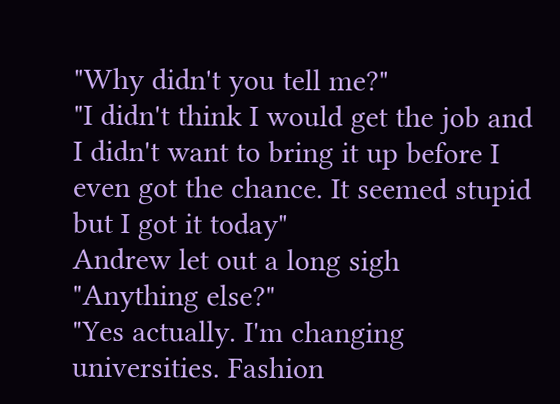"Why didn't you tell me?"
"I didn't think I would get the job and I didn't want to bring it up before I even got the chance. It seemed stupid but I got it today"
Andrew let out a long sigh
"Anything else?"
"Yes actually. I'm changing universities. Fashion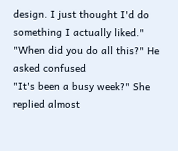design. I just thought I'd do something I actually liked."
"When did you do all this?" He asked confused
"It's been a busy week?" She replied almost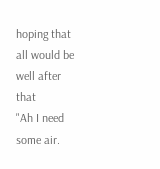hoping that all would be well after that
"Ah I need some air.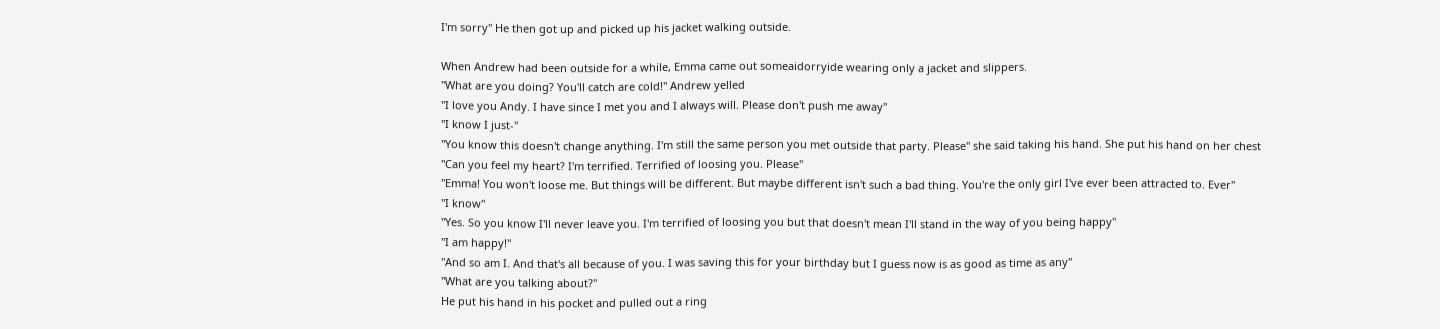I'm sorry" He then got up and picked up his jacket walking outside.

When Andrew had been outside for a while, Emma came out someaidorryide wearing only a jacket and slippers.
"What are you doing? You'll catch are cold!" Andrew yelled
"I love you Andy. I have since I met you and I always will. Please don't push me away"
"I know I just-"
"You know this doesn't change anything. I'm still the same person you met outside that party. Please" she said taking his hand. She put his hand on her chest
"Can you feel my heart? I'm terrified. Terrified of loosing you. Please"
"Emma! You won't loose me. But things will be different. But maybe different isn't such a bad thing. You're the only girl I've ever been attracted to. Ever"
"I know"
"Yes. So you know I'll never leave you. I'm terrified of loosing you but that doesn't mean I'll stand in the way of you being happy"
"I am happy!"
"And so am I. And that's all because of you. I was saving this for your birthday but I guess now is as good as time as any"
"What are you talking about?"
He put his hand in his pocket and pulled out a ring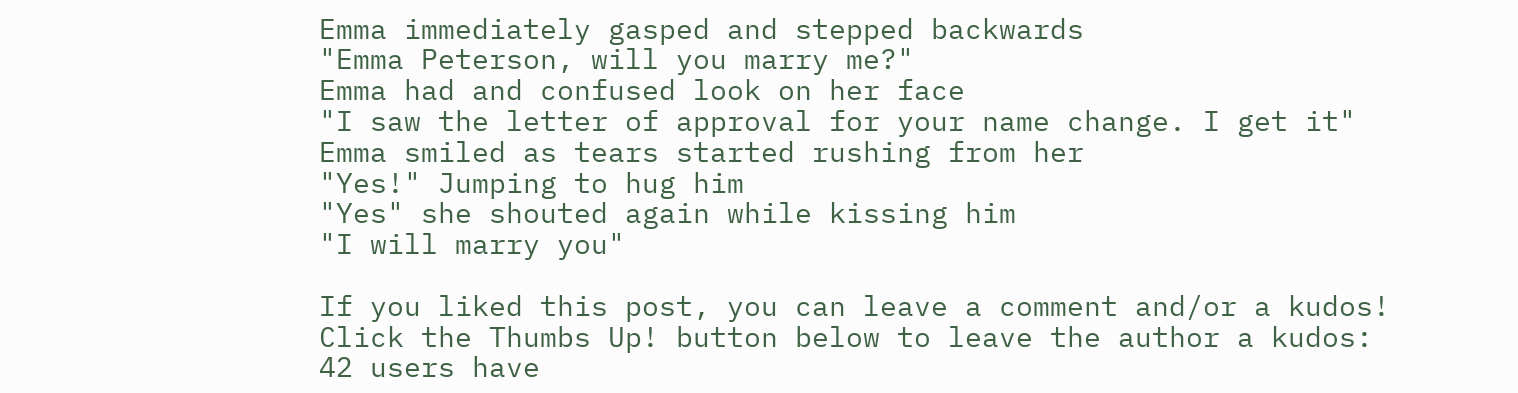Emma immediately gasped and stepped backwards
"Emma Peterson, will you marry me?"
Emma had and confused look on her face
"I saw the letter of approval for your name change. I get it"
Emma smiled as tears started rushing from her
"Yes!" Jumping to hug him
"Yes" she shouted again while kissing him
"I will marry you"

If you liked this post, you can leave a comment and/or a kudos!
Click the Thumbs Up! button below to leave the author a kudos:
42 users have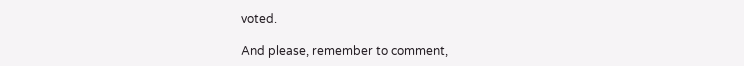voted.

And please, remember to comment,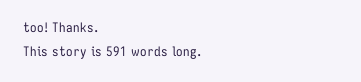too! Thanks.
This story is 591 words long.